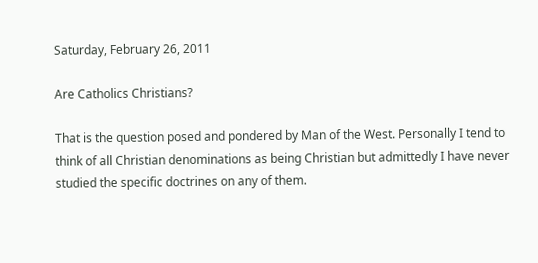Saturday, February 26, 2011

Are Catholics Christians?

That is the question posed and pondered by Man of the West. Personally I tend to think of all Christian denominations as being Christian but admittedly I have never studied the specific doctrines on any of them.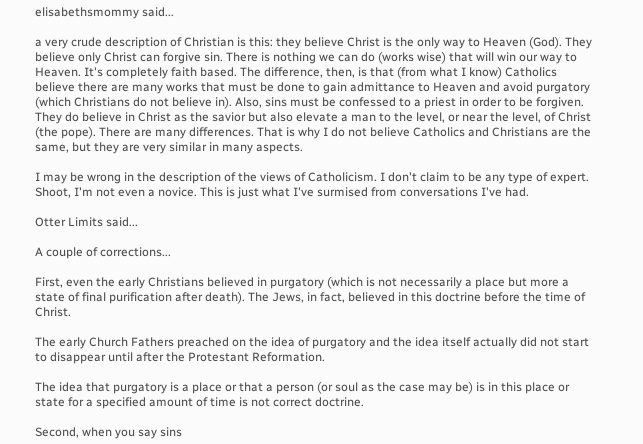elisabethsmommy said...

a very crude description of Christian is this: they believe Christ is the only way to Heaven (God). They believe only Christ can forgive sin. There is nothing we can do (works wise) that will win our way to Heaven. It's completely faith based. The difference, then, is that (from what I know) Catholics believe there are many works that must be done to gain admittance to Heaven and avoid purgatory (which Christians do not believe in). Also, sins must be confessed to a priest in order to be forgiven. They do believe in Christ as the savior but also elevate a man to the level, or near the level, of Christ (the pope). There are many differences. That is why I do not believe Catholics and Christians are the same, but they are very similar in many aspects.

I may be wrong in the description of the views of Catholicism. I don't claim to be any type of expert. Shoot, I'm not even a novice. This is just what I've surmised from conversations I've had.

Otter Limits said...

A couple of corrections...

First, even the early Christians believed in purgatory (which is not necessarily a place but more a state of final purification after death). The Jews, in fact, believed in this doctrine before the time of Christ.

The early Church Fathers preached on the idea of purgatory and the idea itself actually did not start to disappear until after the Protestant Reformation.

The idea that purgatory is a place or that a person (or soul as the case may be) is in this place or state for a specified amount of time is not correct doctrine.

Second, when you say sins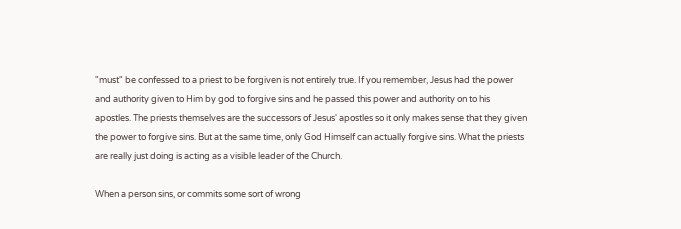"must" be confessed to a priest to be forgiven is not entirely true. If you remember, Jesus had the power and authority given to Him by god to forgive sins and he passed this power and authority on to his apostles. The priests themselves are the successors of Jesus' apostles so it only makes sense that they given the power to forgive sins. But at the same time, only God Himself can actually forgive sins. What the priests are really just doing is acting as a visible leader of the Church.

When a person sins, or commits some sort of wrong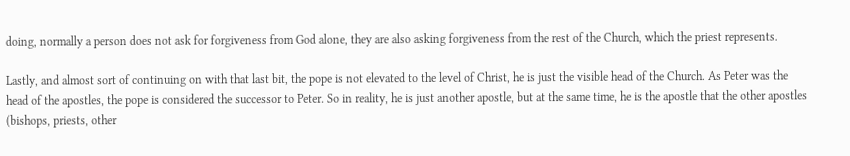doing, normally a person does not ask for forgiveness from God alone, they are also asking forgiveness from the rest of the Church, which the priest represents.

Lastly, and almost sort of continuing on with that last bit, the pope is not elevated to the level of Christ, he is just the visible head of the Church. As Peter was the head of the apostles, the pope is considered the successor to Peter. So in reality, he is just another apostle, but at the same time, he is the apostle that the other apostles (bishops, priests, other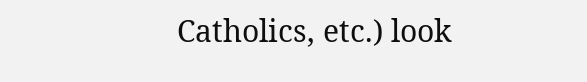Catholics, etc.) look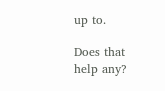up to.

Does that help any?